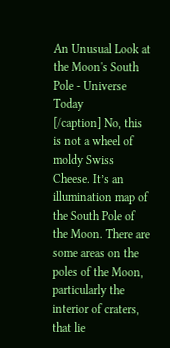An Unusual Look at the Moon's South Pole - Universe Today
[/caption] No, this is not a wheel of moldy Swiss Cheese. It’s an illumination map of the South Pole of the Moon. There are some areas on the poles of the Moon, particularly the interior of craters, that lie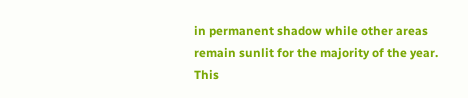in permanent shadow while other areas remain sunlit for the majority of the year. This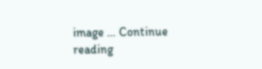image … Continue reading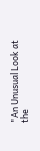"An Unusual Look at the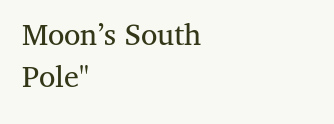Moon’s South Pole"